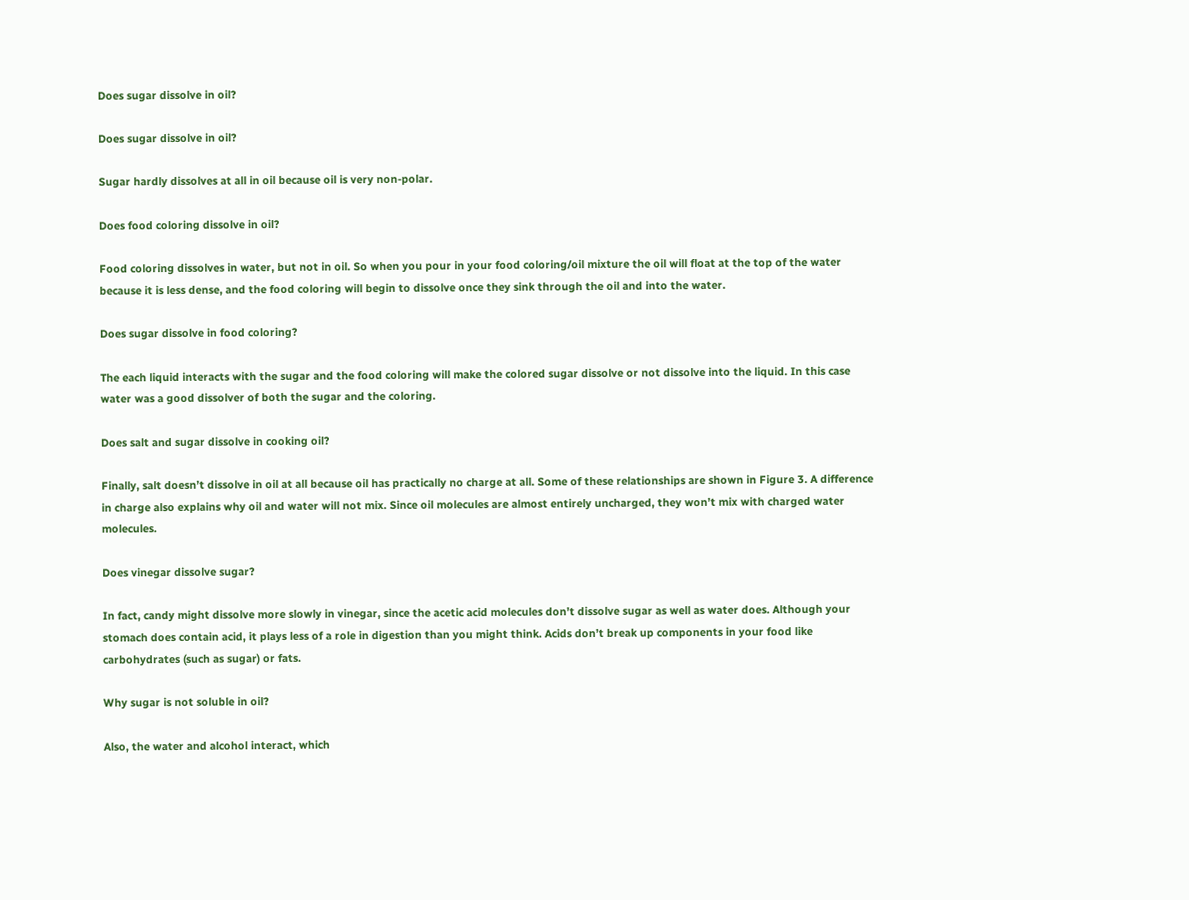Does sugar dissolve in oil?

Does sugar dissolve in oil?

Sugar hardly dissolves at all in oil because oil is very non-polar.

Does food coloring dissolve in oil?

Food coloring dissolves in water, but not in oil. So when you pour in your food coloring/oil mixture the oil will float at the top of the water because it is less dense, and the food coloring will begin to dissolve once they sink through the oil and into the water.

Does sugar dissolve in food coloring?

The each liquid interacts with the sugar and the food coloring will make the colored sugar dissolve or not dissolve into the liquid. In this case water was a good dissolver of both the sugar and the coloring.

Does salt and sugar dissolve in cooking oil?

Finally, salt doesn’t dissolve in oil at all because oil has practically no charge at all. Some of these relationships are shown in Figure 3. A difference in charge also explains why oil and water will not mix. Since oil molecules are almost entirely uncharged, they won’t mix with charged water molecules.

Does vinegar dissolve sugar?

In fact, candy might dissolve more slowly in vinegar, since the acetic acid molecules don’t dissolve sugar as well as water does. Although your stomach does contain acid, it plays less of a role in digestion than you might think. Acids don’t break up components in your food like carbohydrates (such as sugar) or fats.

Why sugar is not soluble in oil?

Also, the water and alcohol interact, which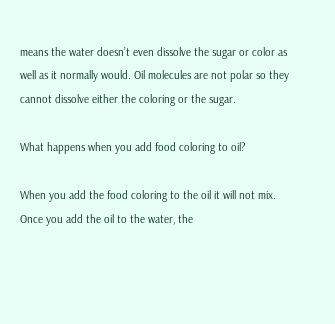means the water doesn’t even dissolve the sugar or color as well as it normally would. Oil molecules are not polar so they cannot dissolve either the coloring or the sugar.

What happens when you add food coloring to oil?

When you add the food coloring to the oil it will not mix. Once you add the oil to the water, the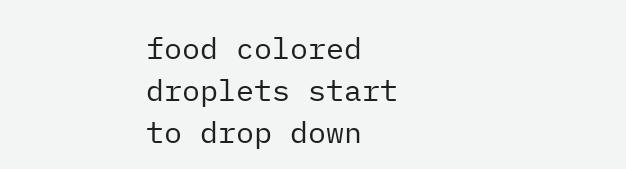food colored droplets start to drop down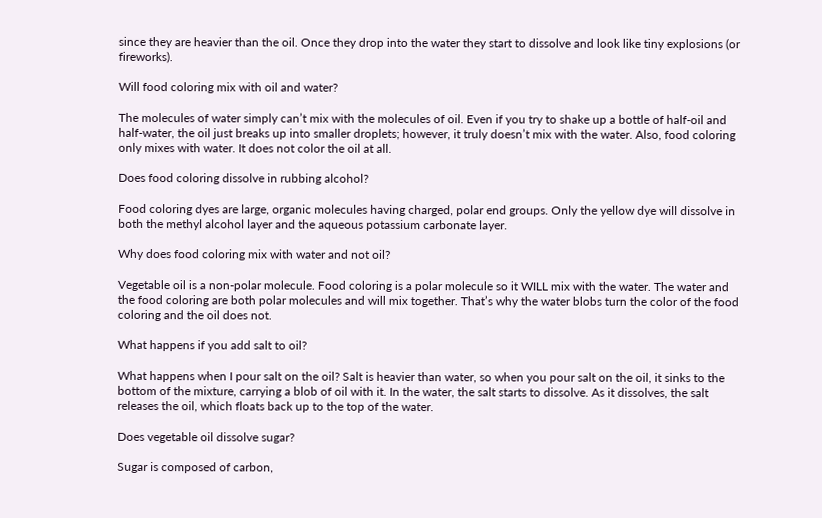since they are heavier than the oil. Once they drop into the water they start to dissolve and look like tiny explosions (or fireworks).

Will food coloring mix with oil and water?

The molecules of water simply can’t mix with the molecules of oil. Even if you try to shake up a bottle of half-oil and half-water, the oil just breaks up into smaller droplets; however, it truly doesn’t mix with the water. Also, food coloring only mixes with water. It does not color the oil at all.

Does food coloring dissolve in rubbing alcohol?

Food coloring dyes are large, organic molecules having charged, polar end groups. Only the yellow dye will dissolve in both the methyl alcohol layer and the aqueous potassium carbonate layer.

Why does food coloring mix with water and not oil?

Vegetable oil is a non-polar molecule. Food coloring is a polar molecule so it WILL mix with the water. The water and the food coloring are both polar molecules and will mix together. That’s why the water blobs turn the color of the food coloring and the oil does not.

What happens if you add salt to oil?

What happens when I pour salt on the oil? Salt is heavier than water, so when you pour salt on the oil, it sinks to the bottom of the mixture, carrying a blob of oil with it. In the water, the salt starts to dissolve. As it dissolves, the salt releases the oil, which floats back up to the top of the water.

Does vegetable oil dissolve sugar?

Sugar is composed of carbon,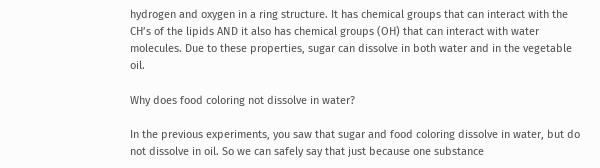hydrogen and oxygen in a ring structure. It has chemical groups that can interact with the CH’s of the lipids AND it also has chemical groups (OH) that can interact with water molecules. Due to these properties, sugar can dissolve in both water and in the vegetable oil.

Why does food coloring not dissolve in water?

In the previous experiments, you saw that sugar and food coloring dissolve in water, but do not dissolve in oil. So we can safely say that just because one substance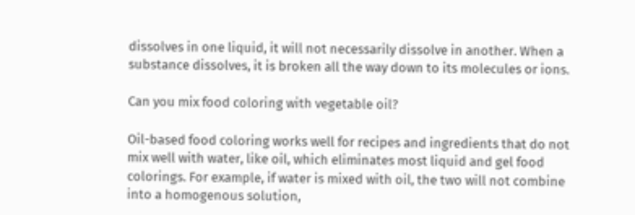dissolves in one liquid, it will not necessarily dissolve in another. When a substance dissolves, it is broken all the way down to its molecules or ions.

Can you mix food coloring with vegetable oil?

Oil-based food coloring works well for recipes and ingredients that do not mix well with water, like oil, which eliminates most liquid and gel food colorings. For example, if water is mixed with oil, the two will not combine into a homogenous solution,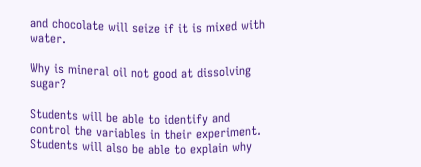and chocolate will seize if it is mixed with water.

Why is mineral oil not good at dissolving sugar?

Students will be able to identify and control the variables in their experiment. Students will also be able to explain why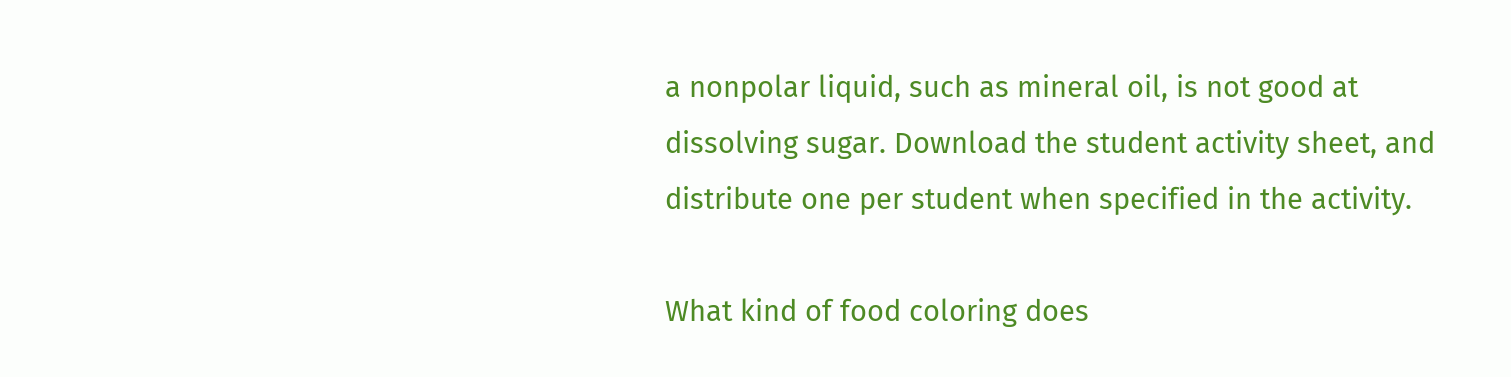a nonpolar liquid, such as mineral oil, is not good at dissolving sugar. Download the student activity sheet, and distribute one per student when specified in the activity.

What kind of food coloring does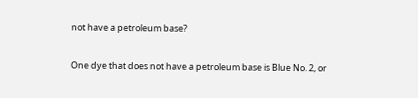not have a petroleum base?

One dye that does not have a petroleum base is Blue No. 2, or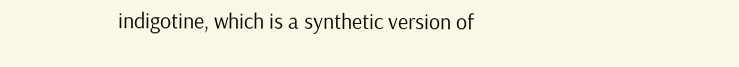indigotine, which is a synthetic version of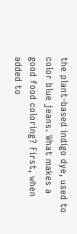the plant-based indigo dye, used to color blue jeans. What makes a good food coloring? First, when added to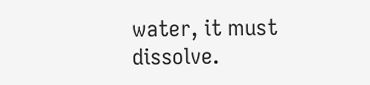water, it must dissolve.